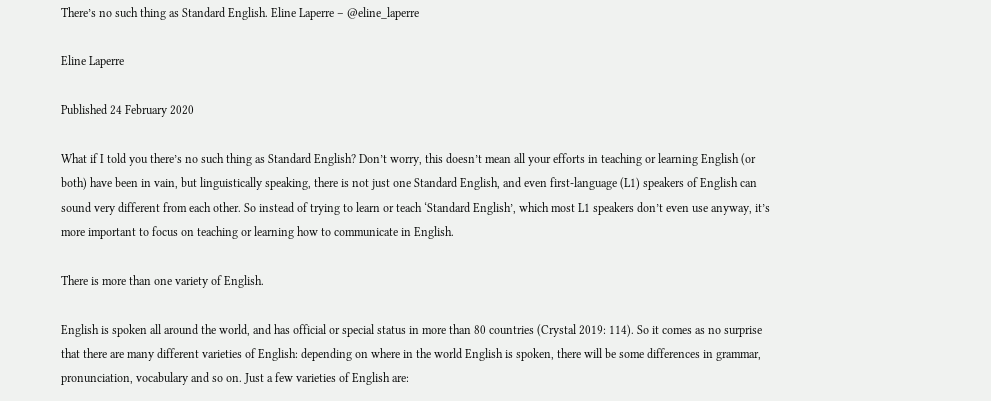There’s no such thing as Standard English. Eline Laperre – @eline_laperre

Eline Laperre

Published 24 February 2020

What if I told you there’s no such thing as Standard English? Don’t worry, this doesn’t mean all your efforts in teaching or learning English (or both) have been in vain, but linguistically speaking, there is not just one Standard English, and even first-language (L1) speakers of English can sound very different from each other. So instead of trying to learn or teach ‘Standard English’, which most L1 speakers don’t even use anyway, it’s more important to focus on teaching or learning how to communicate in English.

There is more than one variety of English.

English is spoken all around the world, and has official or special status in more than 80 countries (Crystal 2019: 114). So it comes as no surprise that there are many different varieties of English: depending on where in the world English is spoken, there will be some differences in grammar, pronunciation, vocabulary and so on. Just a few varieties of English are: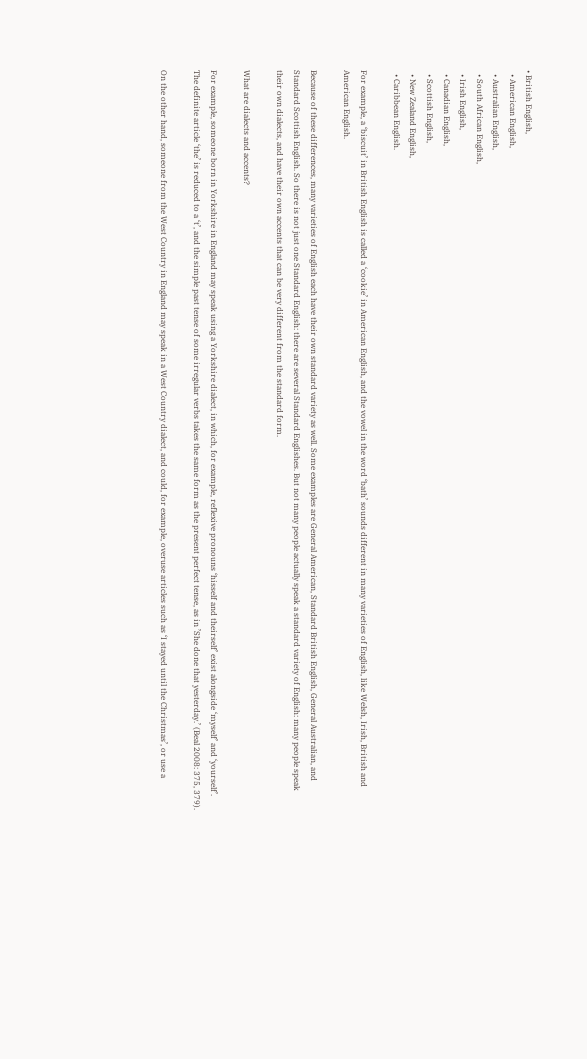• British English,
  • American English,
  • Australian English,
  • South African English,
  • Irish English,
  • Canadian English,
  • Scottish English,
  • New Zealand English,
  • Caribbean English.

For example, a ‘biscuit’ in British English is called a ‘cookie’ in American English, and the vowel in the word ‘bath’ sounds different in many varieties of English, like Welsh, Irish, British and American English.

Because of these differences, many varieties of English each have their own standard variety as well. Some examples are General American, Standard British English, General Australian, and Standard Scottish English. So there is not just one Standard English: there are several Standard Englishes. But not many people actually speak a standard variety of English: many people speak their own dialects, and have their own accents that can be very different from the standard form.

What are dialects and accents?

For example, someone born in Yorkshire in England may speak using a Yorkshire dialect, in which, for example, reflexive pronouns ‘hisself and theirself’ exist alongside ‘myself’ and ‘yourself’. The definite article ‘the’ is reduced to a ‘t’, and the simple past tense of some irregular verbs takes the same form as the present perfect tense, as in ’She done that yesterday.’ (Beal 2008: 375, 379).

On the other hand, someone from the West Country in England may speak in a West Country dialect, and could, for example, overuse articles such as ‘I stayed until the Christmas’, or use a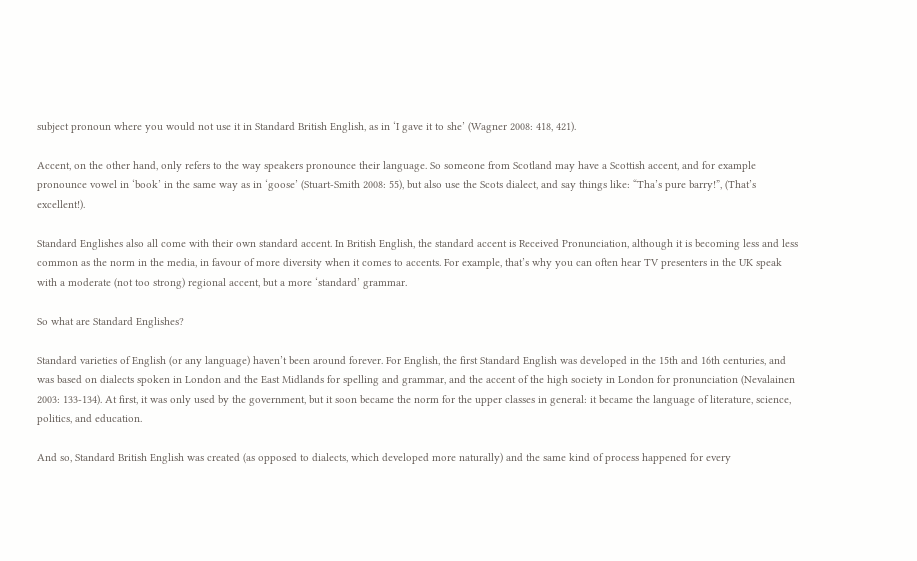subject pronoun where you would not use it in Standard British English, as in ‘I gave it to she’ (Wagner 2008: 418, 421).

Accent, on the other hand, only refers to the way speakers pronounce their language. So someone from Scotland may have a Scottish accent, and for example pronounce vowel in ‘book’ in the same way as in ‘goose’ (Stuart-Smith 2008: 55), but also use the Scots dialect, and say things like: “Tha’s pure barry!”, (That’s excellent!).

Standard Englishes also all come with their own standard accent. In British English, the standard accent is Received Pronunciation, although it is becoming less and less common as the norm in the media, in favour of more diversity when it comes to accents. For example, that’s why you can often hear TV presenters in the UK speak with a moderate (not too strong) regional accent, but a more ‘standard’ grammar.

So what are Standard Englishes?

Standard varieties of English (or any language) haven’t been around forever. For English, the first Standard English was developed in the 15th and 16th centuries, and was based on dialects spoken in London and the East Midlands for spelling and grammar, and the accent of the high society in London for pronunciation (Nevalainen 2003: 133-134). At first, it was only used by the government, but it soon became the norm for the upper classes in general: it became the language of literature, science, politics, and education.

And so, Standard British English was created (as opposed to dialects, which developed more naturally) and the same kind of process happened for every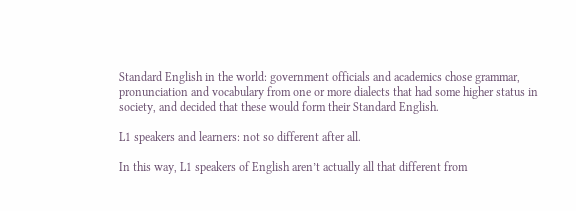Standard English in the world: government officials and academics chose grammar, pronunciation and vocabulary from one or more dialects that had some higher status in society, and decided that these would form their Standard English.

L1 speakers and learners: not so different after all.

In this way, L1 speakers of English aren’t actually all that different from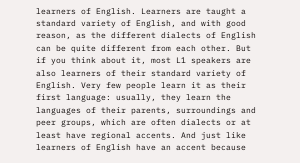learners of English. Learners are taught a standard variety of English, and with good reason, as the different dialects of English can be quite different from each other. But if you think about it, most L1 speakers are also learners of their standard variety of English. Very few people learn it as their first language: usually, they learn the languages of their parents, surroundings and peer groups, which are often dialects or at least have regional accents. And just like learners of English have an accent because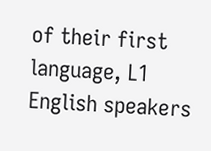of their first language, L1 English speakers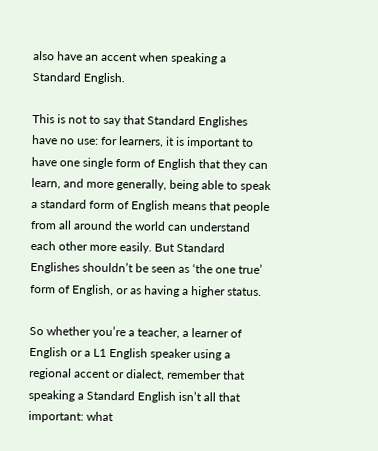also have an accent when speaking a Standard English.

This is not to say that Standard Englishes have no use: for learners, it is important to have one single form of English that they can learn, and more generally, being able to speak a standard form of English means that people from all around the world can understand each other more easily. But Standard Englishes shouldn’t be seen as ‘the one true’ form of English, or as having a higher status.

So whether you’re a teacher, a learner of English or a L1 English speaker using a regional accent or dialect, remember that speaking a Standard English isn’t all that important: what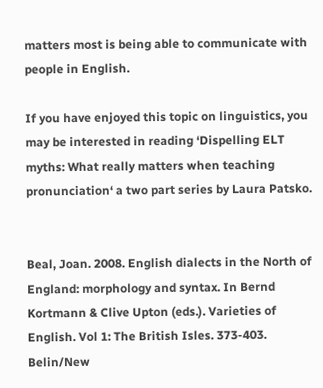matters most is being able to communicate with people in English.

If you have enjoyed this topic on linguistics, you may be interested in reading ‘Dispelling ELT myths: What really matters when teaching pronunciation‘ a two part series by Laura Patsko.


Beal, Joan. 2008. English dialects in the North of England: morphology and syntax. In Bernd Kortmann & Clive Upton (eds.). Varieties of English. Vol 1: The British Isles. 373-403. Belin/New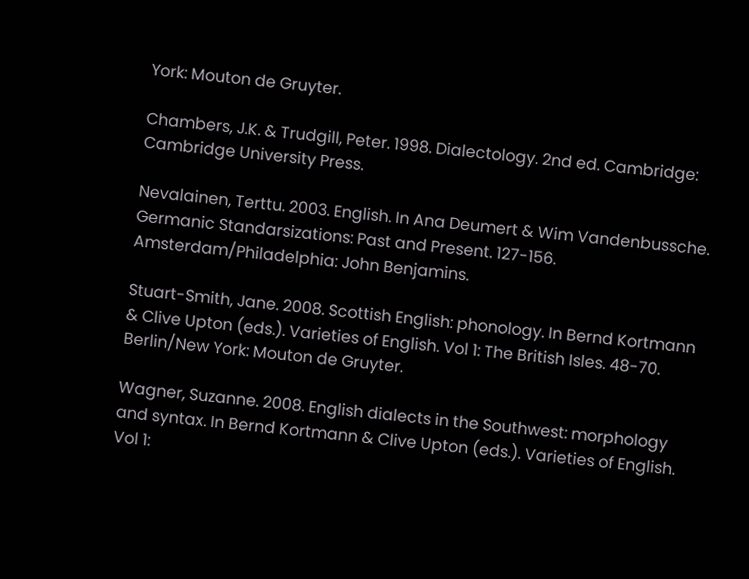York: Mouton de Gruyter.

Chambers, J.K. & Trudgill, Peter. 1998. Dialectology. 2nd ed. Cambridge: Cambridge University Press.

Nevalainen, Terttu. 2003. English. In Ana Deumert & Wim Vandenbussche. Germanic Standarsizations: Past and Present. 127-156. Amsterdam/Philadelphia: John Benjamins.

Stuart-Smith, Jane. 2008. Scottish English: phonology. In Bernd Kortmann & Clive Upton (eds.). Varieties of English. Vol 1: The British Isles. 48-70. Berlin/New York: Mouton de Gruyter.

Wagner, Suzanne. 2008. English dialects in the Southwest: morphology and syntax. In Bernd Kortmann & Clive Upton (eds.). Varieties of English. Vol 1: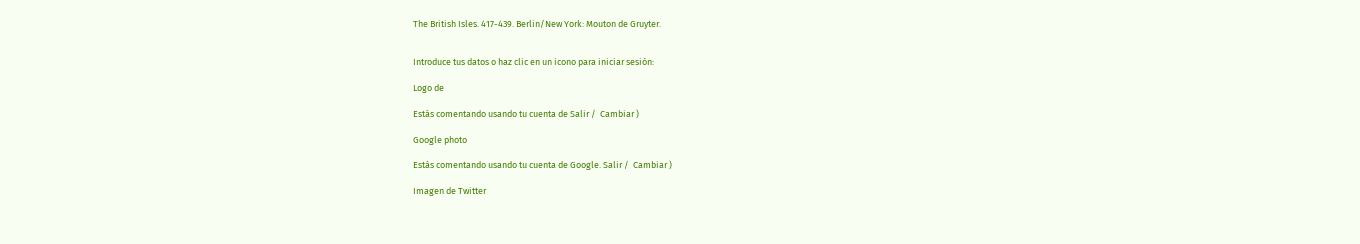The British Isles. 417-439. Berlin/New York: Mouton de Gruyter.


Introduce tus datos o haz clic en un icono para iniciar sesión:

Logo de

Estás comentando usando tu cuenta de Salir /  Cambiar )

Google photo

Estás comentando usando tu cuenta de Google. Salir /  Cambiar )

Imagen de Twitter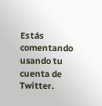Estás comentando usando tu cuenta de Twitter.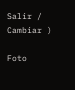Salir /  Cambiar )

Foto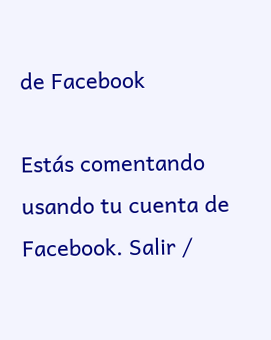de Facebook

Estás comentando usando tu cuenta de Facebook. Salir /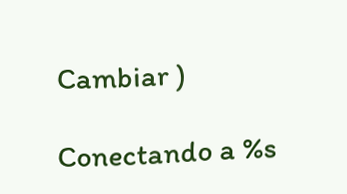Cambiar )

Conectando a %s